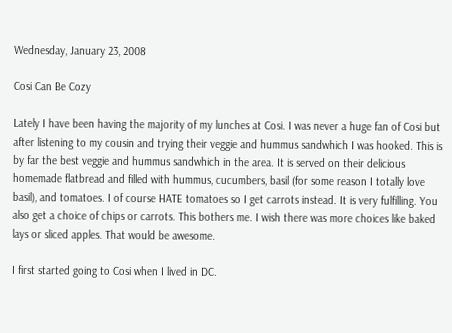Wednesday, January 23, 2008

Cosi Can Be Cozy

Lately I have been having the majority of my lunches at Cosi. I was never a huge fan of Cosi but after listening to my cousin and trying their veggie and hummus sandwhich I was hooked. This is by far the best veggie and hummus sandwhich in the area. It is served on their delicious homemade flatbread and filled with hummus, cucumbers, basil (for some reason I totally love basil), and tomatoes. I of course HATE tomatoes so I get carrots instead. It is very fulfilling. You also get a choice of chips or carrots. This bothers me. I wish there was more choices like baked lays or sliced apples. That would be awesome.

I first started going to Cosi when I lived in DC.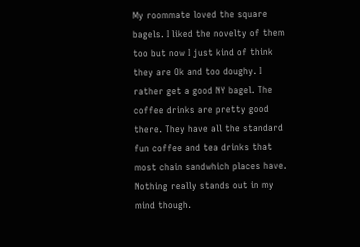My roommate loved the square bagels. I liked the novelty of them too but now I just kind of think they are Ok and too doughy. I rather get a good NY bagel. The coffee drinks are pretty good there. They have all the standard fun coffee and tea drinks that most chain sandwhich places have. Nothing really stands out in my mind though.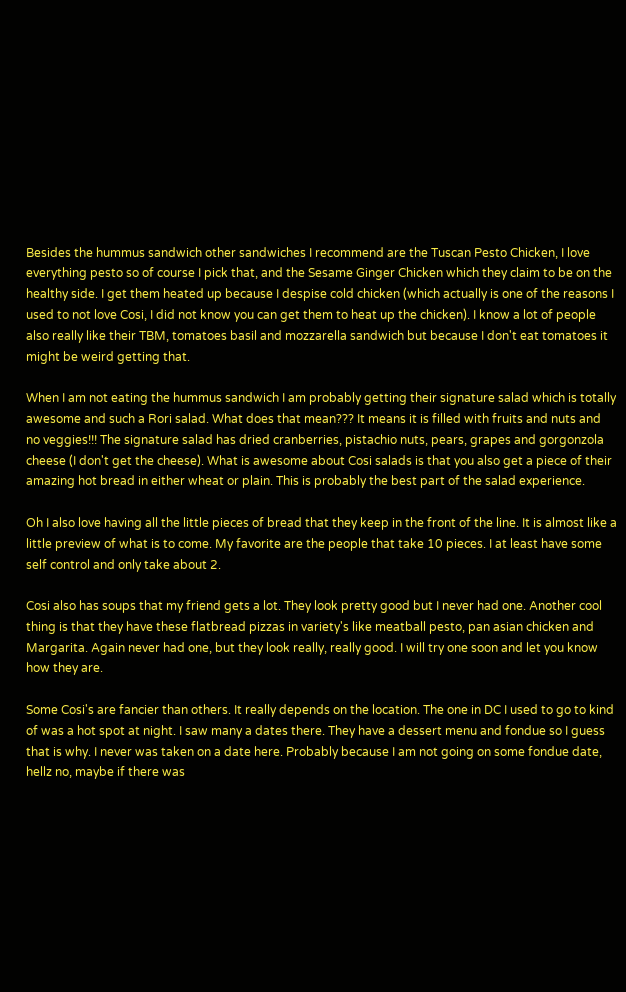Besides the hummus sandwich other sandwiches I recommend are the Tuscan Pesto Chicken, I love everything pesto so of course I pick that, and the Sesame Ginger Chicken which they claim to be on the healthy side. I get them heated up because I despise cold chicken (which actually is one of the reasons I used to not love Cosi, I did not know you can get them to heat up the chicken). I know a lot of people also really like their TBM, tomatoes basil and mozzarella sandwich but because I don't eat tomatoes it might be weird getting that.

When I am not eating the hummus sandwich I am probably getting their signature salad which is totally awesome and such a Rori salad. What does that mean??? It means it is filled with fruits and nuts and no veggies!!! The signature salad has dried cranberries, pistachio nuts, pears, grapes and gorgonzola cheese (I don't get the cheese). What is awesome about Cosi salads is that you also get a piece of their amazing hot bread in either wheat or plain. This is probably the best part of the salad experience.

Oh I also love having all the little pieces of bread that they keep in the front of the line. It is almost like a little preview of what is to come. My favorite are the people that take 10 pieces. I at least have some self control and only take about 2.

Cosi also has soups that my friend gets a lot. They look pretty good but I never had one. Another cool thing is that they have these flatbread pizzas in variety's like meatball pesto, pan asian chicken and Margarita. Again never had one, but they look really, really good. I will try one soon and let you know how they are.

Some Cosi's are fancier than others. It really depends on the location. The one in DC I used to go to kind of was a hot spot at night. I saw many a dates there. They have a dessert menu and fondue so I guess that is why. I never was taken on a date here. Probably because I am not going on some fondue date, hellz no, maybe if there was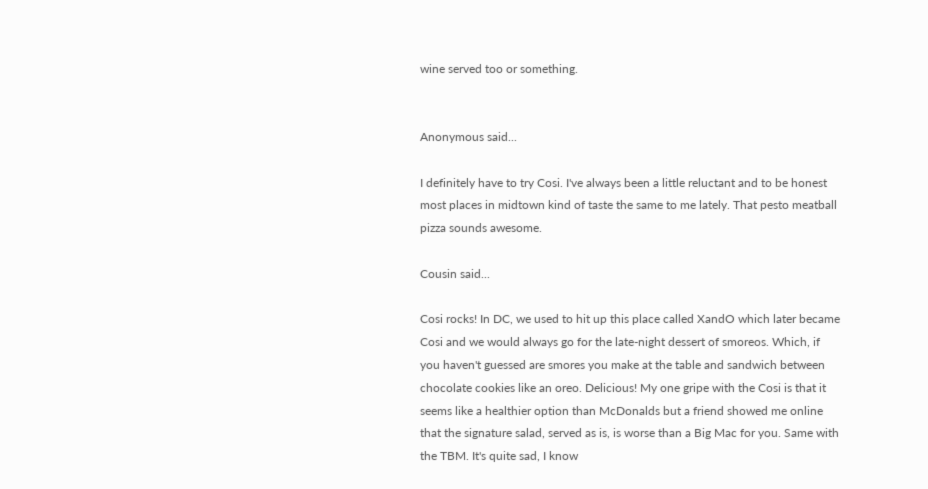wine served too or something.


Anonymous said...

I definitely have to try Cosi. I've always been a little reluctant and to be honest most places in midtown kind of taste the same to me lately. That pesto meatball pizza sounds awesome.

Cousin said...

Cosi rocks! In DC, we used to hit up this place called XandO which later became Cosi and we would always go for the late-night dessert of smoreos. Which, if you haven't guessed are smores you make at the table and sandwich between chocolate cookies like an oreo. Delicious! My one gripe with the Cosi is that it seems like a healthier option than McDonalds but a friend showed me online that the signature salad, served as is, is worse than a Big Mac for you. Same with the TBM. It's quite sad, I know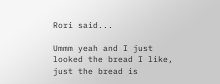Rori said...

Ummm yeah and I just looked the bread I like, just the bread is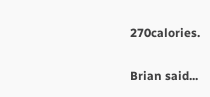270calories.

Brian said...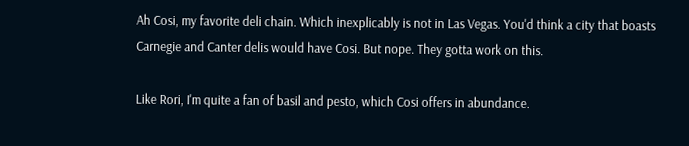Ah Cosi, my favorite deli chain. Which inexplicably is not in Las Vegas. You'd think a city that boasts Carnegie and Canter delis would have Cosi. But nope. They gotta work on this.

Like Rori, I'm quite a fan of basil and pesto, which Cosi offers in abundance.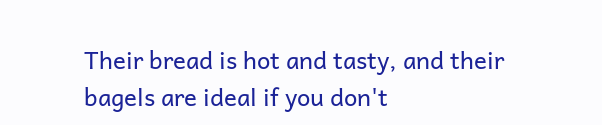Their bread is hot and tasty, and their bagels are ideal if you don't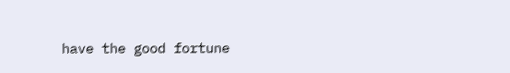have the good fortune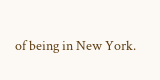of being in New York.